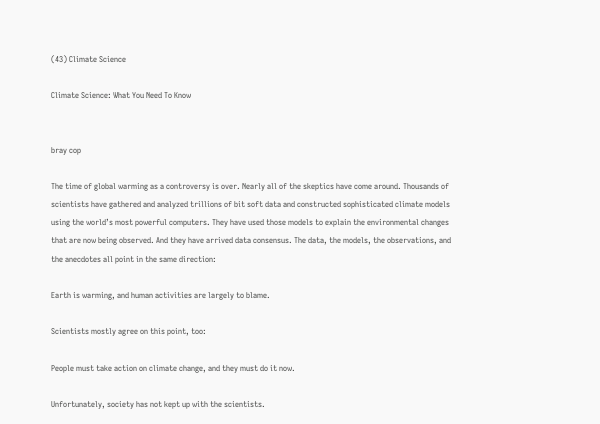(43) Climate Science

Climate Science: What You Need To Know


bray cop

The time of global warming as a controversy is over. Nearly all of the skeptics have come around. Thousands of scientists have gathered and analyzed trillions of bit soft data and constructed sophisticated climate models using the world’s most powerful computers. They have used those models to explain the environmental changes that are now being observed. And they have arrived data consensus. The data, the models, the observations, and the anecdotes all point in the same direction:

Earth is warming, and human activities are largely to blame.

Scientists mostly agree on this point, too:

People must take action on climate change, and they must do it now.

Unfortunately, society has not kept up with the scientists.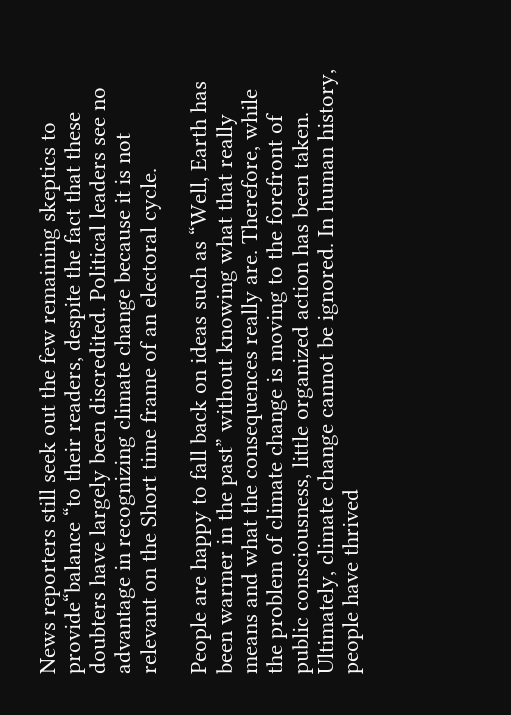News reporters still seek out the few remaining skeptics to provide“balance “to their readers, despite the fact that these doubters have largely been discredited. Political leaders see no advantage in recognizing climate change because it is not relevant on the Short time frame of an electoral cycle.

People are happy to fall back on ideas such as “Well, Earth has been warmer in the past” without knowing what that really means and what the consequences really are. Therefore, while the problem of climate change is moving to the forefront of public consciousness, little organized action has been taken. Ultimately, climate change cannot be ignored. In human history, people have thrived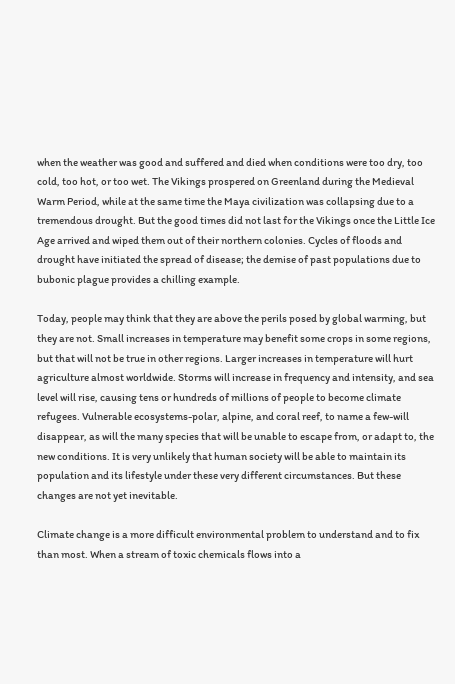when the weather was good and suffered and died when conditions were too dry, too cold, too hot, or too wet. The Vikings prospered on Greenland during the Medieval Warm Period, while at the same time the Maya civilization was collapsing due to a tremendous drought. But the good times did not last for the Vikings once the Little Ice Age arrived and wiped them out of their northern colonies. Cycles of floods and drought have initiated the spread of disease; the demise of past populations due to bubonic plague provides a chilling example.

Today, people may think that they are above the perils posed by global warming, but they are not. Small increases in temperature may benefit some crops in some regions, but that will not be true in other regions. Larger increases in temperature will hurt agriculture almost worldwide. Storms will increase in frequency and intensity, and sea level will rise, causing tens or hundreds of millions of people to become climate refugees. Vulnerable ecosystems-polar, alpine, and coral reef, to name a few-will disappear, as will the many species that will be unable to escape from, or adapt to, the new conditions. It is very unlikely that human society will be able to maintain its population and its lifestyle under these very different circumstances. But these changes are not yet inevitable.

Climate change is a more difficult environmental problem to understand and to fix than most. When a stream of toxic chemicals flows into a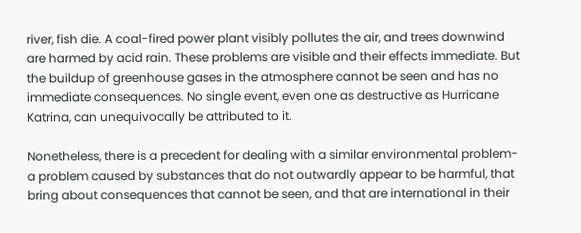river, fish die. A coal-fired power plant visibly pollutes the air, and trees downwind are harmed by acid rain. These problems are visible and their effects immediate. But the buildup of greenhouse gases in the atmosphere cannot be seen and has no immediate consequences. No single event, even one as destructive as Hurricane Katrina, can unequivocally be attributed to it.

Nonetheless, there is a precedent for dealing with a similar environmental problem-a problem caused by substances that do not outwardly appear to be harmful, that bring about consequences that cannot be seen, and that are international in their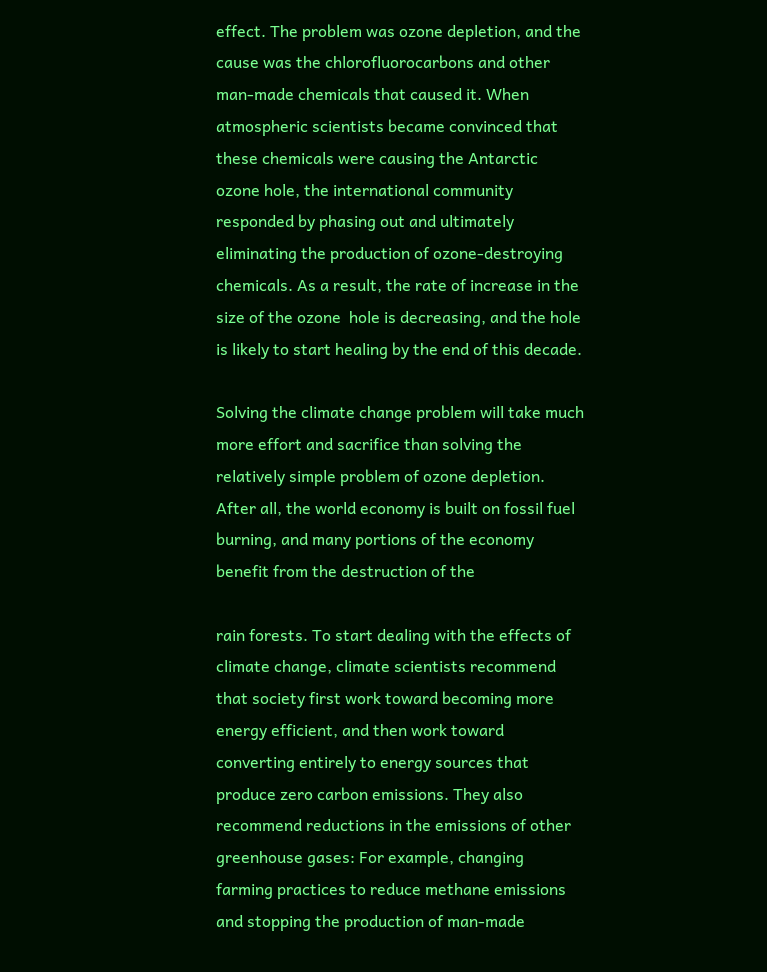effect. The problem was ozone depletion, and the cause was the chlorofluorocarbons and other man-made chemicals that caused it. When atmospheric scientists became convinced that these chemicals were causing the Antarctic ozone hole, the international community responded by phasing out and ultimately eliminating the production of ozone-destroying chemicals. As a result, the rate of increase in the size of the ozone  hole is decreasing, and the hole is likely to start healing by the end of this decade.

Solving the climate change problem will take much more effort and sacrifice than solving the relatively simple problem of ozone depletion. After all, the world economy is built on fossil fuel burning, and many portions of the economy benefit from the destruction of the

rain forests. To start dealing with the effects of climate change, climate scientists recommend that society first work toward becoming more energy efficient, and then work toward converting entirely to energy sources that produce zero carbon emissions. They also recommend reductions in the emissions of other greenhouse gases: For example, changing farming practices to reduce methane emissions and stopping the production of man-made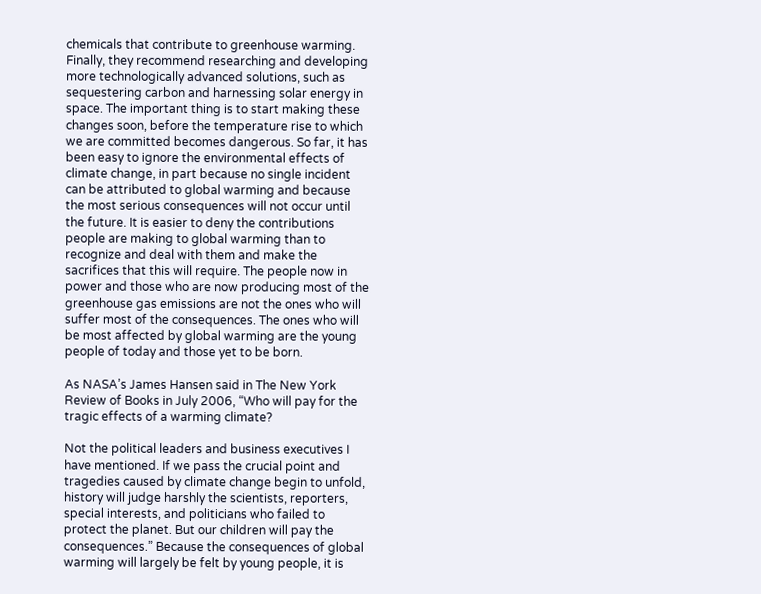chemicals that contribute to greenhouse warming. Finally, they recommend researching and developing more technologically advanced solutions, such as sequestering carbon and harnessing solar energy in space. The important thing is to start making these changes soon, before the temperature rise to which we are committed becomes dangerous. So far, it has been easy to ignore the environmental effects of climate change, in part because no single incident can be attributed to global warming and because the most serious consequences will not occur until the future. It is easier to deny the contributions people are making to global warming than to recognize and deal with them and make the sacrifices that this will require. The people now in power and those who are now producing most of the greenhouse gas emissions are not the ones who will suffer most of the consequences. The ones who will be most affected by global warming are the young people of today and those yet to be born.

As NASA’s James Hansen said in The New York Review of Books in July 2006, “Who will pay for the tragic effects of a warming climate?

Not the political leaders and business executives I have mentioned. If we pass the crucial point and tragedies caused by climate change begin to unfold, history will judge harshly the scientists, reporters, special interests, and politicians who failed to protect the planet. But our children will pay the consequences.” Because the consequences of global warming will largely be felt by young people, it is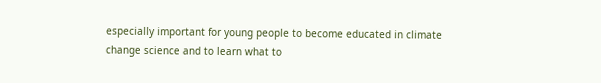especially important for young people to become educated in climate change science and to learn what to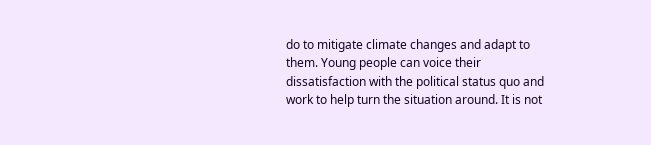do to mitigate climate changes and adapt to them. Young people can voice their dissatisfaction with the political status quo and work to help turn the situation around. It is not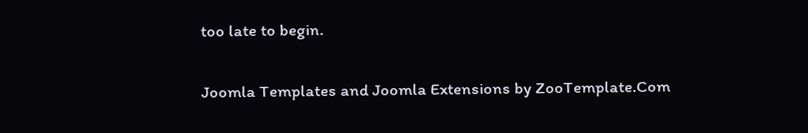too late to begin.

Joomla Templates and Joomla Extensions by ZooTemplate.Com